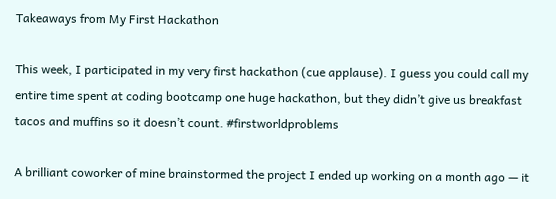Takeaways from My First Hackathon

This week, I participated in my very first hackathon (cue applause). I guess you could call my entire time spent at coding bootcamp one huge hackathon, but they didn’t give us breakfast tacos and muffins so it doesn’t count. #firstworldproblems

A brilliant coworker of mine brainstormed the project I ended up working on a month ago — it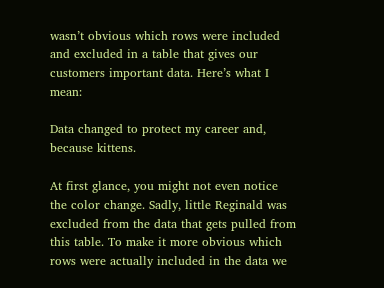wasn’t obvious which rows were included and excluded in a table that gives our customers important data. Here’s what I mean:

Data changed to protect my career and, because kittens.

At first glance, you might not even notice the color change. Sadly, little Reginald was excluded from the data that gets pulled from this table. To make it more obvious which rows were actually included in the data we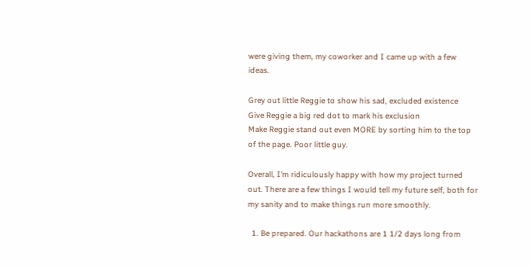were giving them, my coworker and I came up with a few ideas.

Grey out little Reggie to show his sad, excluded existence
Give Reggie a big red dot to mark his exclusion
Make Reggie stand out even MORE by sorting him to the top of the page. Poor little guy.

Overall, I’m ridiculously happy with how my project turned out. There are a few things I would tell my future self, both for my sanity and to make things run more smoothly.

  1. Be prepared. Our hackathons are 1 1/2 days long from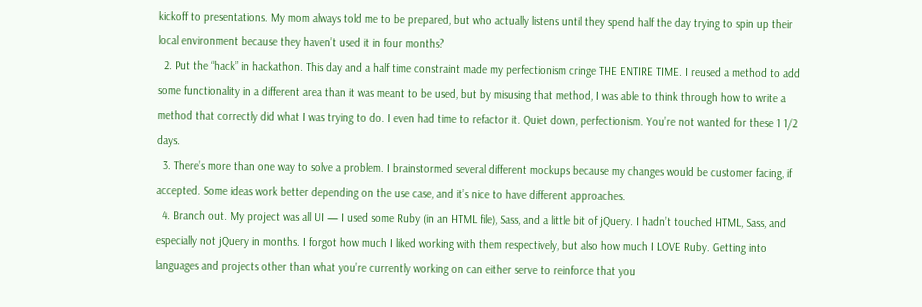kickoff to presentations. My mom always told me to be prepared, but who actually listens until they spend half the day trying to spin up their local environment because they haven’t used it in four months?
  2. Put the “hack” in hackathon. This day and a half time constraint made my perfectionism cringe THE ENTIRE TIME. I reused a method to add some functionality in a different area than it was meant to be used, but by misusing that method, I was able to think through how to write a method that correctly did what I was trying to do. I even had time to refactor it. Quiet down, perfectionism. You’re not wanted for these 1 1/2 days.
  3. There’s more than one way to solve a problem. I brainstormed several different mockups because my changes would be customer facing, if accepted. Some ideas work better depending on the use case, and it’s nice to have different approaches.
  4. Branch out. My project was all UI — I used some Ruby (in an HTML file), Sass, and a little bit of jQuery. I hadn’t touched HTML, Sass, and especially not jQuery in months. I forgot how much I liked working with them respectively, but also how much I LOVE Ruby. Getting into languages and projects other than what you’re currently working on can either serve to reinforce that you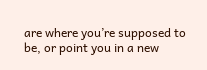are where you’re supposed to be, or point you in a new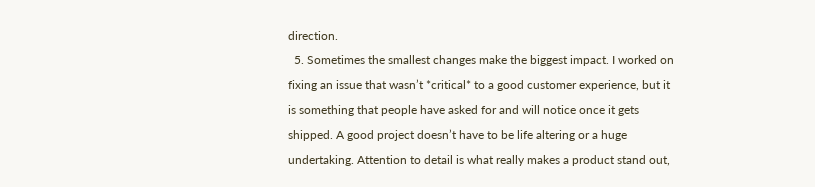direction.
  5. Sometimes the smallest changes make the biggest impact. I worked on fixing an issue that wasn’t *critical* to a good customer experience, but it is something that people have asked for and will notice once it gets shipped. A good project doesn’t have to be life altering or a huge undertaking. Attention to detail is what really makes a product stand out,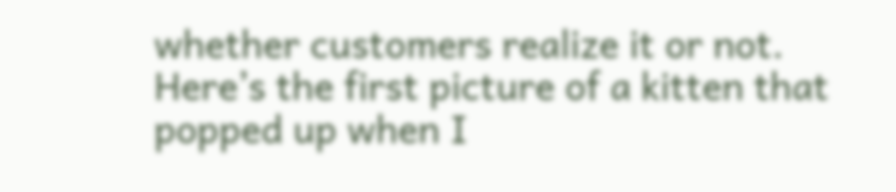whether customers realize it or not.
Here’s the first picture of a kitten that popped up when I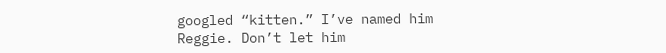googled “kitten.” I’ve named him Reggie. Don’t let him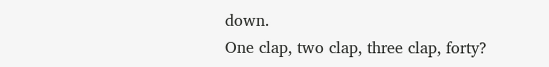down.
One clap, two clap, three clap, forty?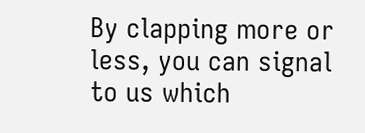By clapping more or less, you can signal to us which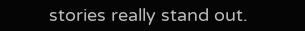stories really stand out.